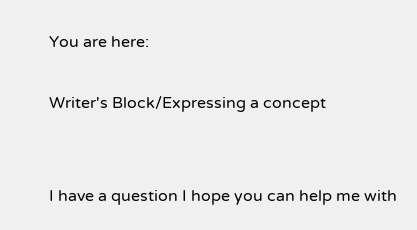You are here:

Writer's Block/Expressing a concept


I have a question I hope you can help me with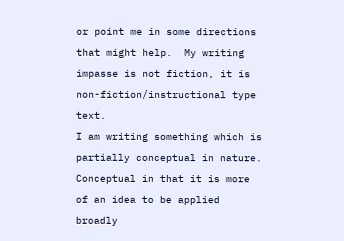or point me in some directions that might help.  My writing impasse is not fiction, it is non-fiction/instructional type text.
I am writing something which is partially conceptual in nature.  Conceptual in that it is more of an idea to be applied broadly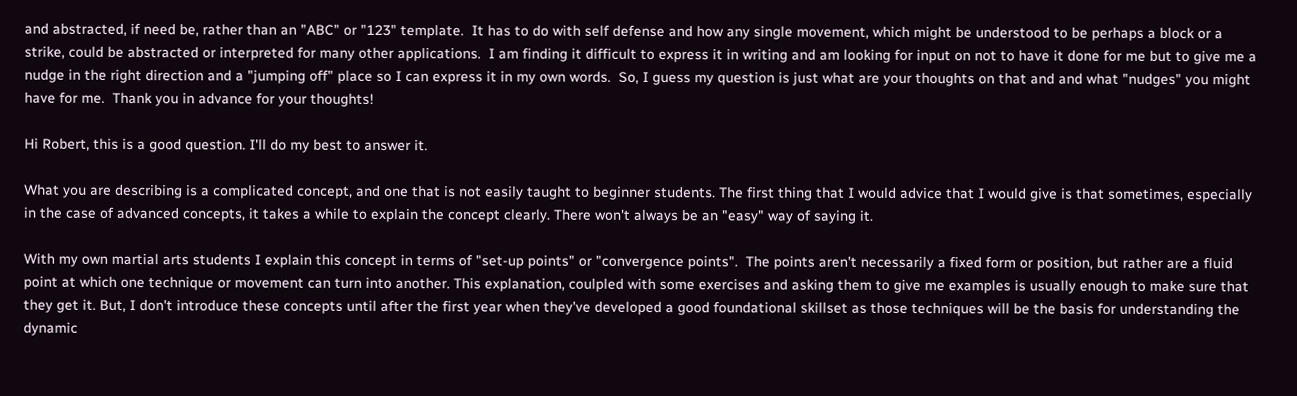and abstracted, if need be, rather than an "ABC" or "123" template.  It has to do with self defense and how any single movement, which might be understood to be perhaps a block or a strike, could be abstracted or interpreted for many other applications.  I am finding it difficult to express it in writing and am looking for input on not to have it done for me but to give me a nudge in the right direction and a "jumping off" place so I can express it in my own words.  So, I guess my question is just what are your thoughts on that and and what "nudges" you might have for me.  Thank you in advance for your thoughts!

Hi Robert, this is a good question. I'll do my best to answer it.

What you are describing is a complicated concept, and one that is not easily taught to beginner students. The first thing that I would advice that I would give is that sometimes, especially in the case of advanced concepts, it takes a while to explain the concept clearly. There won't always be an "easy" way of saying it.

With my own martial arts students I explain this concept in terms of "set-up points" or "convergence points".  The points aren't necessarily a fixed form or position, but rather are a fluid point at which one technique or movement can turn into another. This explanation, coulpled with some exercises and asking them to give me examples is usually enough to make sure that they get it. But, I don't introduce these concepts until after the first year when they've developed a good foundational skillset as those techniques will be the basis for understanding the dynamic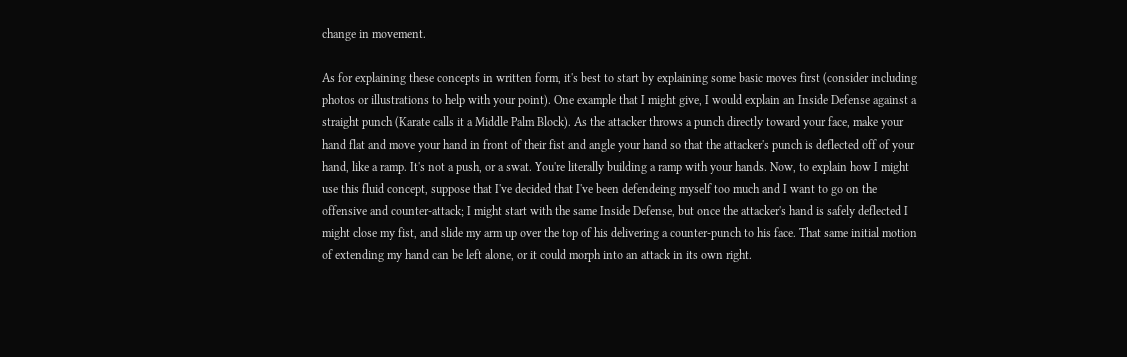change in movement.

As for explaining these concepts in written form, it's best to start by explaining some basic moves first (consider including photos or illustrations to help with your point). One example that I might give, I would explain an Inside Defense against a straight punch (Karate calls it a Middle Palm Block). As the attacker throws a punch directly toward your face, make your hand flat and move your hand in front of their fist and angle your hand so that the attacker's punch is deflected off of your hand, like a ramp. It's not a push, or a swat. You're literally building a ramp with your hands. Now, to explain how I might use this fluid concept, suppose that I've decided that I've been defendeing myself too much and I want to go on the offensive and counter-attack; I might start with the same Inside Defense, but once the attacker's hand is safely deflected I might close my fist, and slide my arm up over the top of his delivering a counter-punch to his face. That same initial motion of extending my hand can be left alone, or it could morph into an attack in its own right.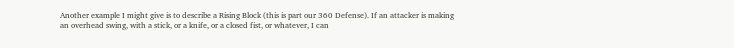Another example I might give is to describe a Rising Block (this is part our 360 Defense). If an attacker is making an overhead swing, with a stick, or a knife, or a closed fist, or whatever, I can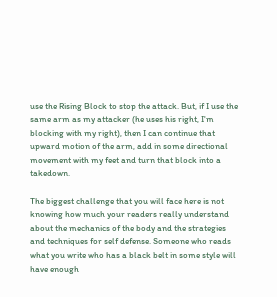use the Rising Block to stop the attack. But, if I use the same arm as my attacker (he uses his right, I'm blocking with my right), then I can continue that upward motion of the arm, add in some directional movement with my feet and turn that block into a takedown.

The biggest challenge that you will face here is not knowing how much your readers really understand about the mechanics of the body and the strategies and techniques for self defense. Someone who reads what you write who has a black belt in some style will have enough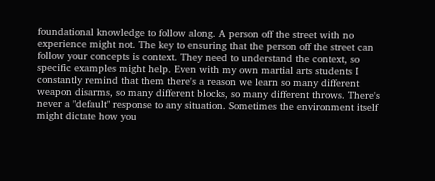foundational knowledge to follow along. A person off the street with no experience might not. The key to ensuring that the person off the street can follow your concepts is context. They need to understand the context, so specific examples might help. Even with my own martial arts students I constantly remind that them there's a reason we learn so many different weapon disarms, so many different blocks, so many different throws. There's never a "default" response to any situation. Sometimes the environment itself might dictate how you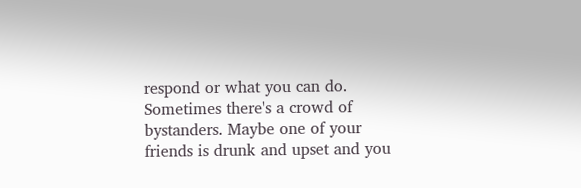respond or what you can do. Sometimes there's a crowd of bystanders. Maybe one of your friends is drunk and upset and you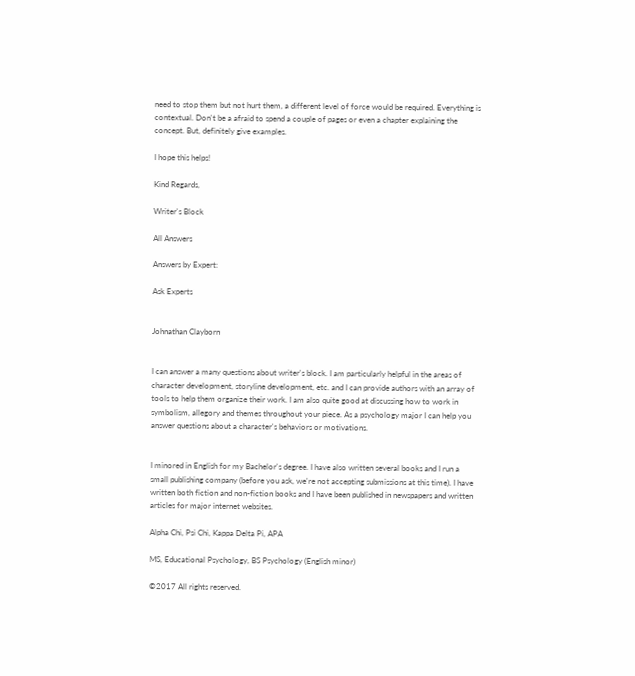need to stop them but not hurt them, a different level of force would be required. Everything is contextual. Don't be a afraid to spend a couple of pages or even a chapter explaining the concept. But, definitely give examples.

I hope this helps!

Kind Regards,

Writer's Block

All Answers

Answers by Expert:

Ask Experts


Johnathan Clayborn


I can answer a many questions about writer's block. I am particularly helpful in the areas of character development, storyline development, etc. and I can provide authors with an array of tools to help them organize their work. I am also quite good at discussing how to work in symbolism, allegory and themes throughout your piece. As a psychology major I can help you answer questions about a character's behaviors or motivations.


I minored in English for my Bachelor's degree. I have also written several books and I run a small publishing company (before you ask, we're not accepting submissions at this time). I have written both fiction and non-fiction books and I have been published in newspapers and written articles for major internet websites.

Alpha Chi, Psi Chi, Kappa Delta Pi, APA

MS, Educational Psychology, BS Psychology (English minor)

©2017 All rights reserved.